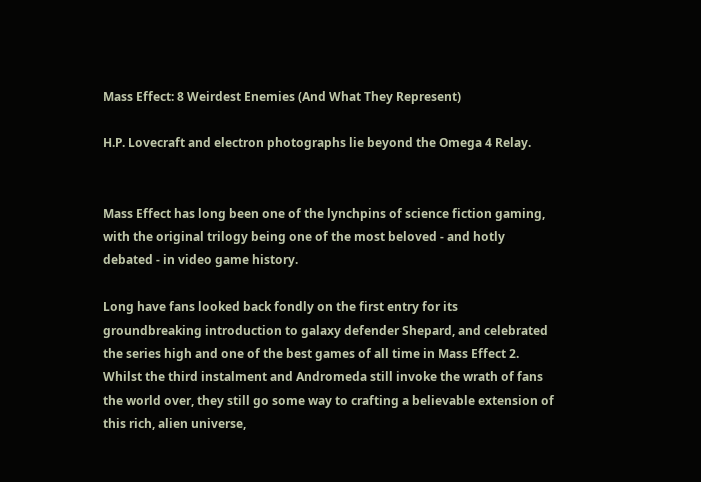Mass Effect: 8 Weirdest Enemies (And What They Represent)

H.P. Lovecraft and electron photographs lie beyond the Omega 4 Relay.


Mass Effect has long been one of the lynchpins of science fiction gaming, with the original trilogy being one of the most beloved - and hotly debated - in video game history.

Long have fans looked back fondly on the first entry for its groundbreaking introduction to galaxy defender Shepard, and celebrated the series high and one of the best games of all time in Mass Effect 2. Whilst the third instalment and Andromeda still invoke the wrath of fans the world over, they still go some way to crafting a believable extension of this rich, alien universe,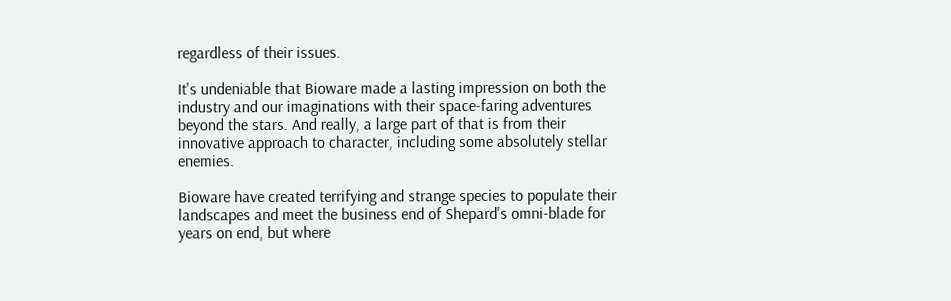regardless of their issues.

It's undeniable that Bioware made a lasting impression on both the industry and our imaginations with their space-faring adventures beyond the stars. And really, a large part of that is from their innovative approach to character, including some absolutely stellar enemies.

Bioware have created terrifying and strange species to populate their landscapes and meet the business end of Shepard's omni-blade for years on end, but where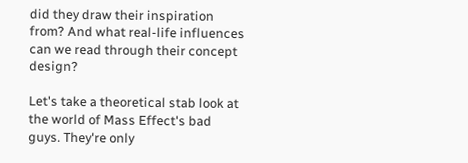did they draw their inspiration from? And what real-life influences can we read through their concept design?

Let's take a theoretical stab look at the world of Mass Effect's bad guys. They're only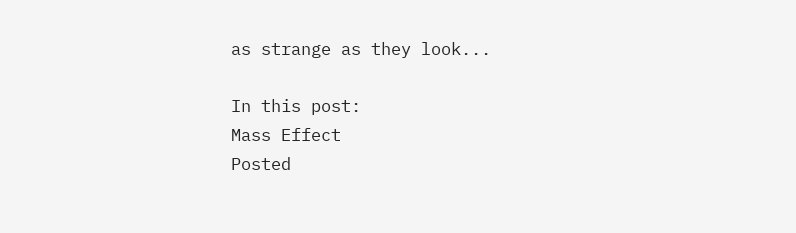as strange as they look...

In this post:
Mass Effect
Posted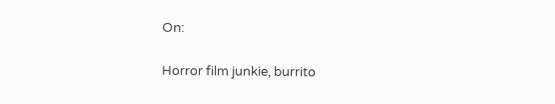On:

Horror film junkie, burrito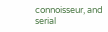connoisseur, and serial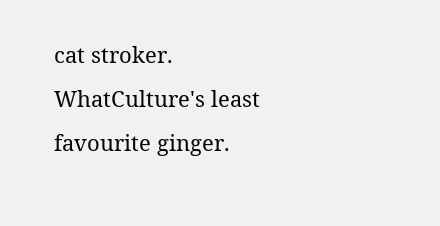cat stroker. WhatCulture's least favourite ginger.